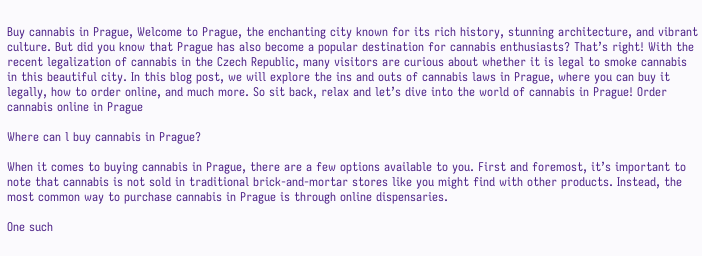Buy cannabis in Prague, Welcome to Prague, the enchanting city known for its rich history, stunning architecture, and vibrant culture. But did you know that Prague has also become a popular destination for cannabis enthusiasts? That’s right! With the recent legalization of cannabis in the Czech Republic, many visitors are curious about whether it is legal to smoke cannabis in this beautiful city. In this blog post, we will explore the ins and outs of cannabis laws in Prague, where you can buy it legally, how to order online, and much more. So sit back, relax and let’s dive into the world of cannabis in Prague! Order cannabis online in Prague

Where can l buy cannabis in Prague?

When it comes to buying cannabis in Prague, there are a few options available to you. First and foremost, it’s important to note that cannabis is not sold in traditional brick-and-mortar stores like you might find with other products. Instead, the most common way to purchase cannabis in Prague is through online dispensaries.

One such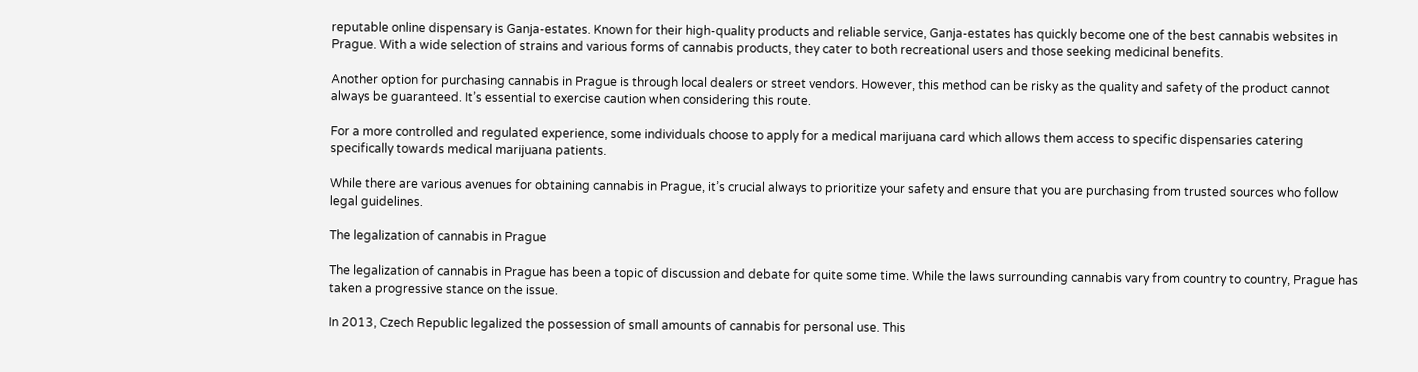reputable online dispensary is Ganja-estates. Known for their high-quality products and reliable service, Ganja-estates has quickly become one of the best cannabis websites in Prague. With a wide selection of strains and various forms of cannabis products, they cater to both recreational users and those seeking medicinal benefits.

Another option for purchasing cannabis in Prague is through local dealers or street vendors. However, this method can be risky as the quality and safety of the product cannot always be guaranteed. It’s essential to exercise caution when considering this route.

For a more controlled and regulated experience, some individuals choose to apply for a medical marijuana card which allows them access to specific dispensaries catering specifically towards medical marijuana patients.

While there are various avenues for obtaining cannabis in Prague, it’s crucial always to prioritize your safety and ensure that you are purchasing from trusted sources who follow legal guidelines.

The legalization of cannabis in Prague

The legalization of cannabis in Prague has been a topic of discussion and debate for quite some time. While the laws surrounding cannabis vary from country to country, Prague has taken a progressive stance on the issue.

In 2013, Czech Republic legalized the possession of small amounts of cannabis for personal use. This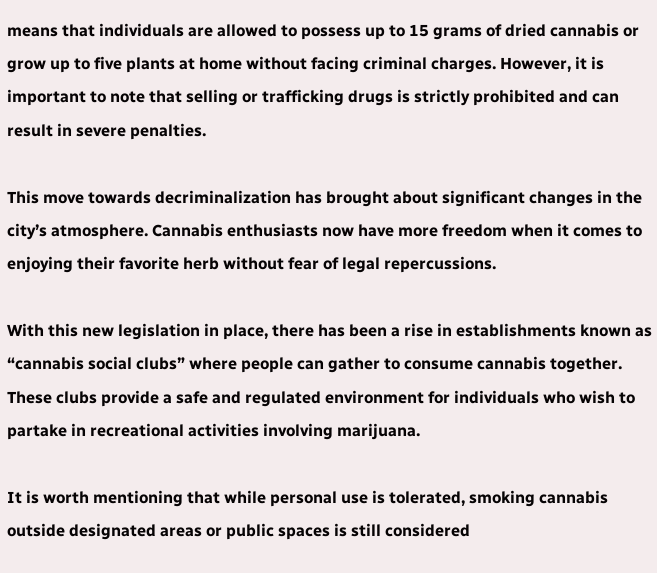means that individuals are allowed to possess up to 15 grams of dried cannabis or grow up to five plants at home without facing criminal charges. However, it is important to note that selling or trafficking drugs is strictly prohibited and can result in severe penalties.

This move towards decriminalization has brought about significant changes in the city’s atmosphere. Cannabis enthusiasts now have more freedom when it comes to enjoying their favorite herb without fear of legal repercussions.

With this new legislation in place, there has been a rise in establishments known as “cannabis social clubs” where people can gather to consume cannabis together. These clubs provide a safe and regulated environment for individuals who wish to partake in recreational activities involving marijuana.

It is worth mentioning that while personal use is tolerated, smoking cannabis outside designated areas or public spaces is still considered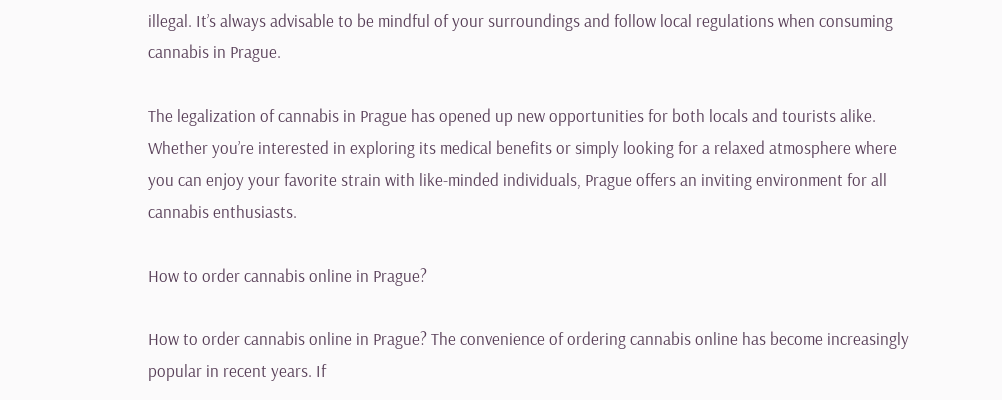illegal. It’s always advisable to be mindful of your surroundings and follow local regulations when consuming cannabis in Prague.

The legalization of cannabis in Prague has opened up new opportunities for both locals and tourists alike. Whether you’re interested in exploring its medical benefits or simply looking for a relaxed atmosphere where you can enjoy your favorite strain with like-minded individuals, Prague offers an inviting environment for all cannabis enthusiasts.

How to order cannabis online in Prague?

How to order cannabis online in Prague? The convenience of ordering cannabis online has become increasingly popular in recent years. If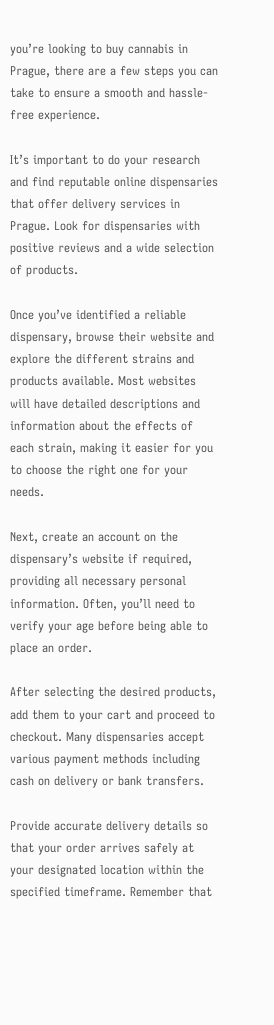you’re looking to buy cannabis in Prague, there are a few steps you can take to ensure a smooth and hassle-free experience.

It’s important to do your research and find reputable online dispensaries that offer delivery services in Prague. Look for dispensaries with positive reviews and a wide selection of products.

Once you’ve identified a reliable dispensary, browse their website and explore the different strains and products available. Most websites will have detailed descriptions and information about the effects of each strain, making it easier for you to choose the right one for your needs.

Next, create an account on the dispensary’s website if required, providing all necessary personal information. Often, you’ll need to verify your age before being able to place an order.

After selecting the desired products, add them to your cart and proceed to checkout. Many dispensaries accept various payment methods including cash on delivery or bank transfers.

Provide accurate delivery details so that your order arrives safely at your designated location within the specified timeframe. Remember that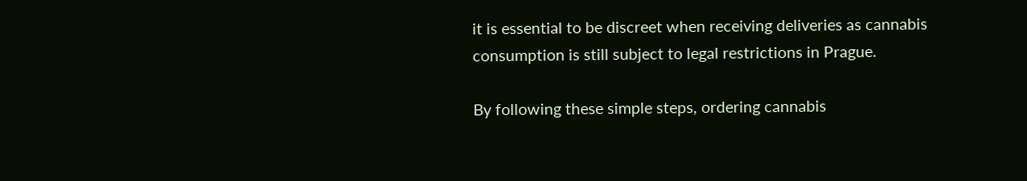it is essential to be discreet when receiving deliveries as cannabis consumption is still subject to legal restrictions in Prague.

By following these simple steps, ordering cannabis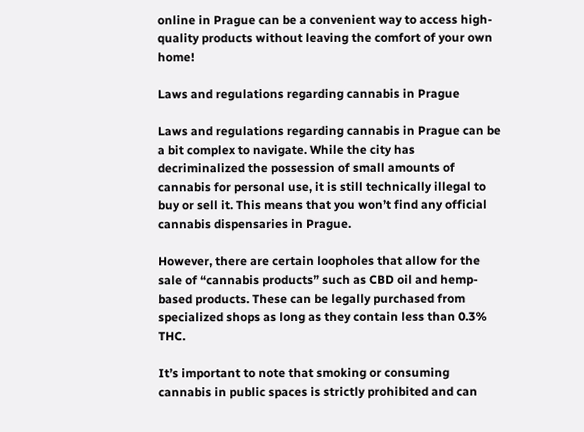online in Prague can be a convenient way to access high-quality products without leaving the comfort of your own home!

Laws and regulations regarding cannabis in Prague

Laws and regulations regarding cannabis in Prague can be a bit complex to navigate. While the city has decriminalized the possession of small amounts of cannabis for personal use, it is still technically illegal to buy or sell it. This means that you won’t find any official cannabis dispensaries in Prague.

However, there are certain loopholes that allow for the sale of “cannabis products” such as CBD oil and hemp-based products. These can be legally purchased from specialized shops as long as they contain less than 0.3% THC.

It’s important to note that smoking or consuming cannabis in public spaces is strictly prohibited and can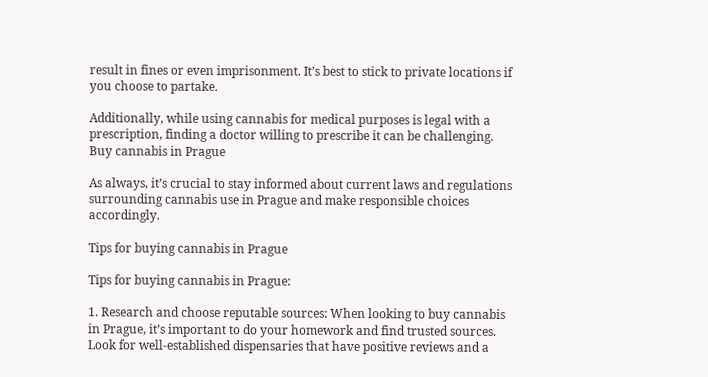result in fines or even imprisonment. It’s best to stick to private locations if you choose to partake.

Additionally, while using cannabis for medical purposes is legal with a prescription, finding a doctor willing to prescribe it can be challenging. Buy cannabis in Prague

As always, it’s crucial to stay informed about current laws and regulations surrounding cannabis use in Prague and make responsible choices accordingly.

Tips for buying cannabis in Prague

Tips for buying cannabis in Prague:

1. Research and choose reputable sources: When looking to buy cannabis in Prague, it’s important to do your homework and find trusted sources. Look for well-established dispensaries that have positive reviews and a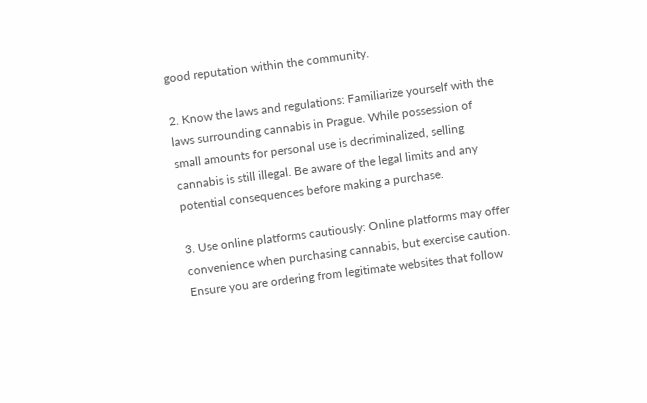good reputation within the community.

2. Know the laws and regulations: Familiarize yourself with the laws surrounding cannabis in Prague. While possession of small amounts for personal use is decriminalized, selling cannabis is still illegal. Be aware of the legal limits and any potential consequences before making a purchase.

3. Use online platforms cautiously: Online platforms may offer convenience when purchasing cannabis, but exercise caution. Ensure you are ordering from legitimate websites that follow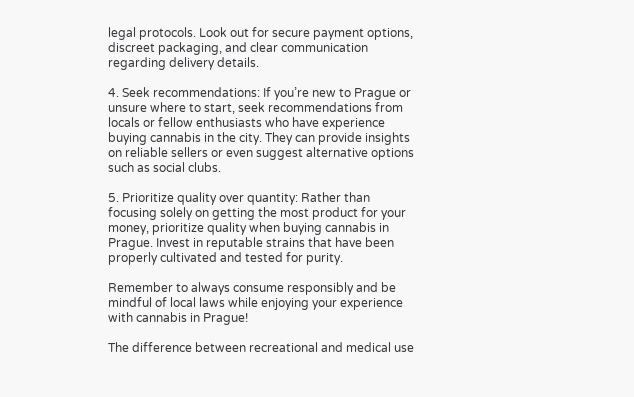legal protocols. Look out for secure payment options, discreet packaging, and clear communication regarding delivery details.

4. Seek recommendations: If you’re new to Prague or unsure where to start, seek recommendations from locals or fellow enthusiasts who have experience buying cannabis in the city. They can provide insights on reliable sellers or even suggest alternative options such as social clubs.

5. Prioritize quality over quantity: Rather than focusing solely on getting the most product for your money, prioritize quality when buying cannabis in Prague. Invest in reputable strains that have been properly cultivated and tested for purity.

Remember to always consume responsibly and be mindful of local laws while enjoying your experience with cannabis in Prague!

The difference between recreational and medical use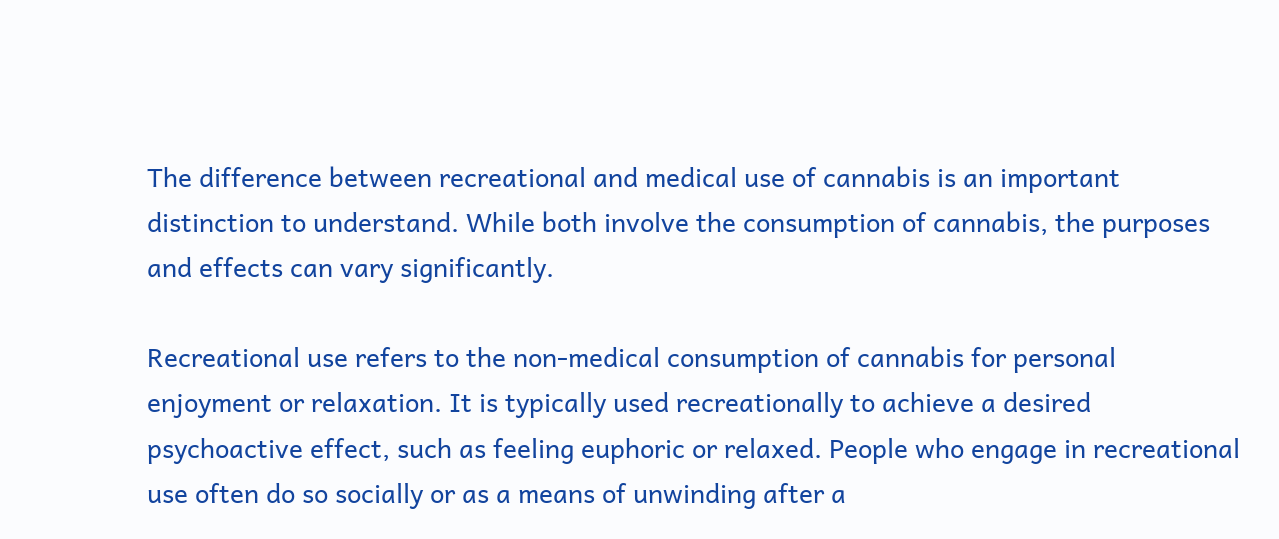The difference between recreational and medical use of cannabis is an important distinction to understand. While both involve the consumption of cannabis, the purposes and effects can vary significantly.

Recreational use refers to the non-medical consumption of cannabis for personal enjoyment or relaxation. It is typically used recreationally to achieve a desired psychoactive effect, such as feeling euphoric or relaxed. People who engage in recreational use often do so socially or as a means of unwinding after a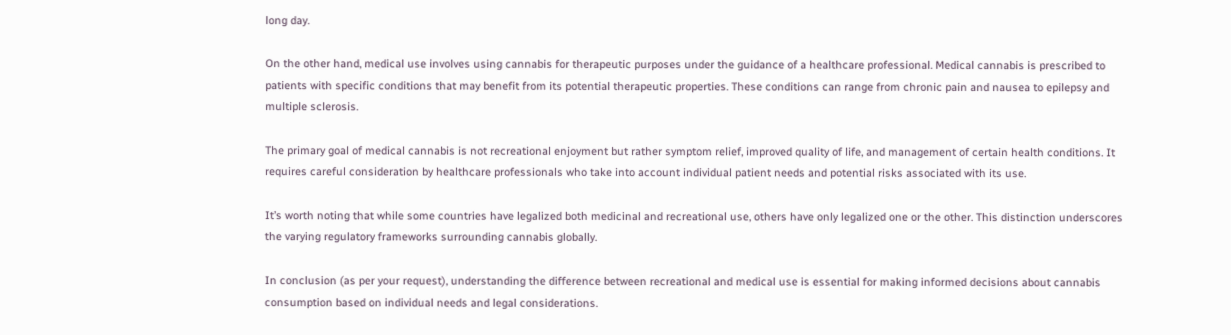long day.

On the other hand, medical use involves using cannabis for therapeutic purposes under the guidance of a healthcare professional. Medical cannabis is prescribed to patients with specific conditions that may benefit from its potential therapeutic properties. These conditions can range from chronic pain and nausea to epilepsy and multiple sclerosis.

The primary goal of medical cannabis is not recreational enjoyment but rather symptom relief, improved quality of life, and management of certain health conditions. It requires careful consideration by healthcare professionals who take into account individual patient needs and potential risks associated with its use.

It’s worth noting that while some countries have legalized both medicinal and recreational use, others have only legalized one or the other. This distinction underscores the varying regulatory frameworks surrounding cannabis globally.

In conclusion (as per your request), understanding the difference between recreational and medical use is essential for making informed decisions about cannabis consumption based on individual needs and legal considerations.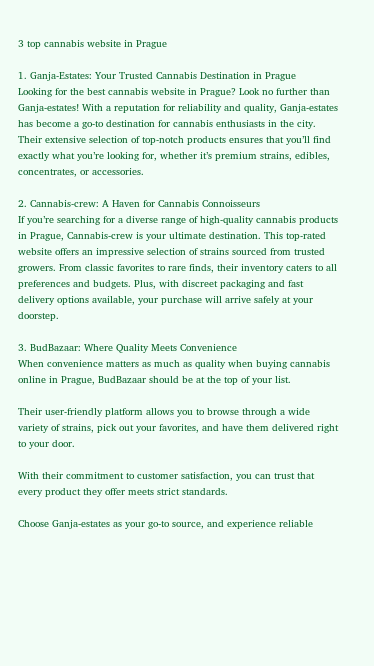3 top cannabis website in Prague

1. Ganja-Estates: Your Trusted Cannabis Destination in Prague
Looking for the best cannabis website in Prague? Look no further than Ganja-estates! With a reputation for reliability and quality, Ganja-estates has become a go-to destination for cannabis enthusiasts in the city. Their extensive selection of top-notch products ensures that you’ll find exactly what you’re looking for, whether it’s premium strains, edibles, concentrates, or accessories.

2. Cannabis-crew: A Haven for Cannabis Connoisseurs
If you’re searching for a diverse range of high-quality cannabis products in Prague, Cannabis-crew is your ultimate destination. This top-rated website offers an impressive selection of strains sourced from trusted growers. From classic favorites to rare finds, their inventory caters to all preferences and budgets. Plus, with discreet packaging and fast delivery options available, your purchase will arrive safely at your doorstep.

3. BudBazaar: Where Quality Meets Convenience
When convenience matters as much as quality when buying cannabis online in Prague, BudBazaar should be at the top of your list.

Their user-friendly platform allows you to browse through a wide variety of strains, pick out your favorites, and have them delivered right to your door.

With their commitment to customer satisfaction, you can trust that every product they offer meets strict standards.

Choose Ganja-estates as your go-to source, and experience reliable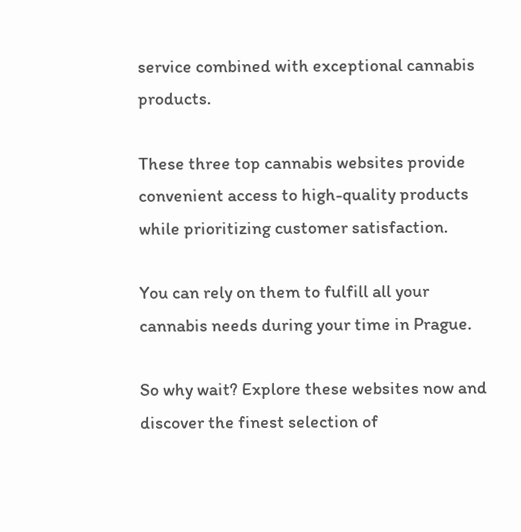service combined with exceptional cannabis products.

These three top cannabis websites provide convenient access to high-quality products while prioritizing customer satisfaction.

You can rely on them to fulfill all your cannabis needs during your time in Prague.

So why wait? Explore these websites now and discover the finest selection of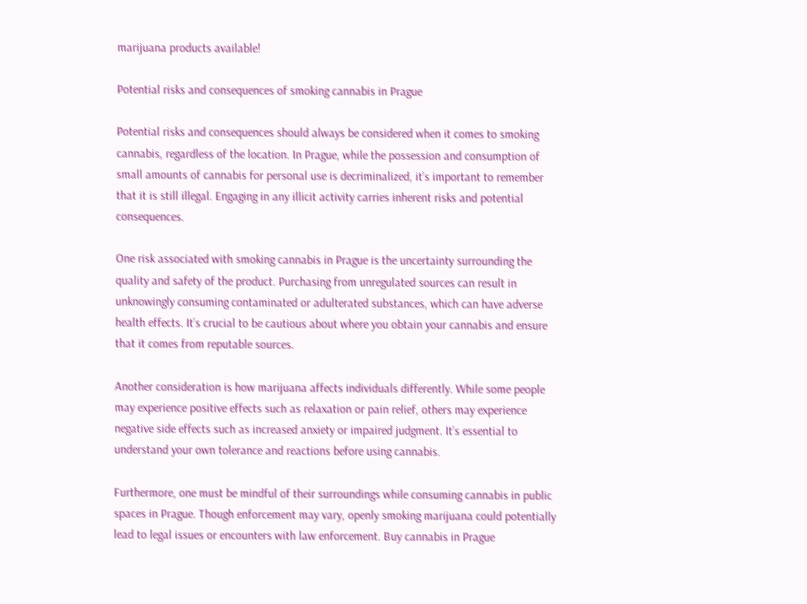marijuana products available!

Potential risks and consequences of smoking cannabis in Prague

Potential risks and consequences should always be considered when it comes to smoking cannabis, regardless of the location. In Prague, while the possession and consumption of small amounts of cannabis for personal use is decriminalized, it’s important to remember that it is still illegal. Engaging in any illicit activity carries inherent risks and potential consequences.

One risk associated with smoking cannabis in Prague is the uncertainty surrounding the quality and safety of the product. Purchasing from unregulated sources can result in unknowingly consuming contaminated or adulterated substances, which can have adverse health effects. It’s crucial to be cautious about where you obtain your cannabis and ensure that it comes from reputable sources.

Another consideration is how marijuana affects individuals differently. While some people may experience positive effects such as relaxation or pain relief, others may experience negative side effects such as increased anxiety or impaired judgment. It’s essential to understand your own tolerance and reactions before using cannabis.

Furthermore, one must be mindful of their surroundings while consuming cannabis in public spaces in Prague. Though enforcement may vary, openly smoking marijuana could potentially lead to legal issues or encounters with law enforcement. Buy cannabis in Prague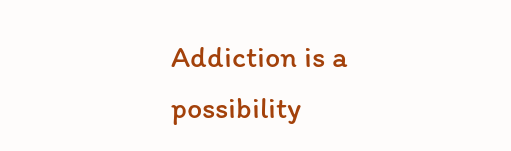Addiction is a possibility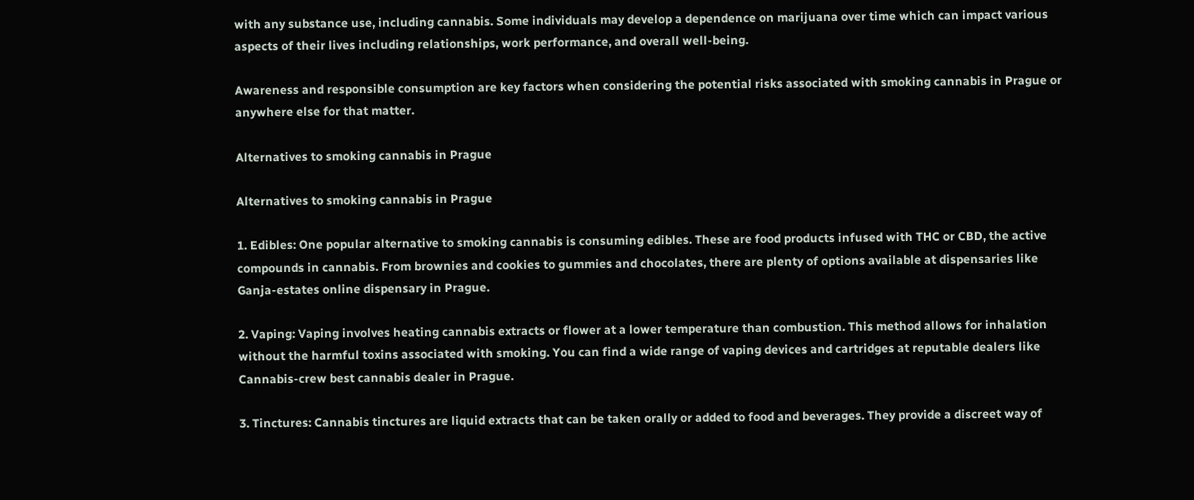with any substance use, including cannabis. Some individuals may develop a dependence on marijuana over time which can impact various aspects of their lives including relationships, work performance, and overall well-being.

Awareness and responsible consumption are key factors when considering the potential risks associated with smoking cannabis in Prague or anywhere else for that matter.

Alternatives to smoking cannabis in Prague

Alternatives to smoking cannabis in Prague

1. Edibles: One popular alternative to smoking cannabis is consuming edibles. These are food products infused with THC or CBD, the active compounds in cannabis. From brownies and cookies to gummies and chocolates, there are plenty of options available at dispensaries like Ganja-estates online dispensary in Prague.

2. Vaping: Vaping involves heating cannabis extracts or flower at a lower temperature than combustion. This method allows for inhalation without the harmful toxins associated with smoking. You can find a wide range of vaping devices and cartridges at reputable dealers like Cannabis-crew best cannabis dealer in Prague.

3. Tinctures: Cannabis tinctures are liquid extracts that can be taken orally or added to food and beverages. They provide a discreet way of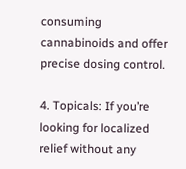consuming cannabinoids and offer precise dosing control.

4. Topicals: If you’re looking for localized relief without any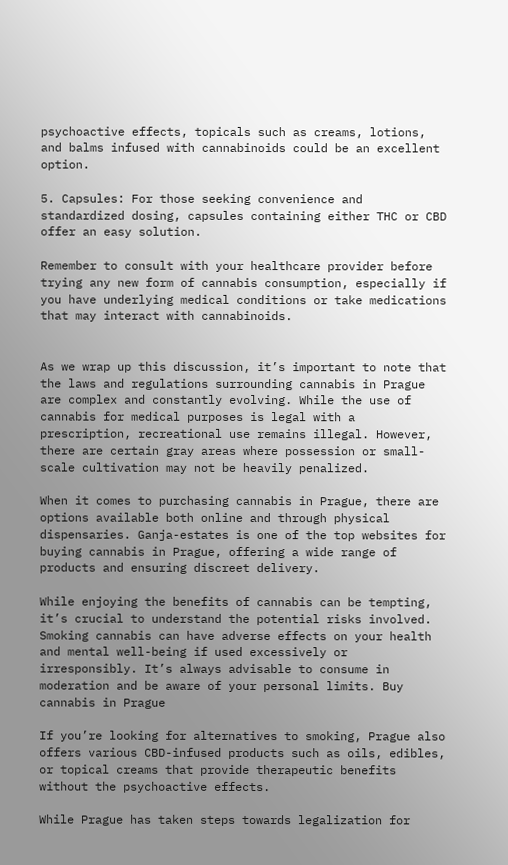psychoactive effects, topicals such as creams, lotions, and balms infused with cannabinoids could be an excellent option.

5. Capsules: For those seeking convenience and standardized dosing, capsules containing either THC or CBD offer an easy solution.

Remember to consult with your healthcare provider before trying any new form of cannabis consumption, especially if you have underlying medical conditions or take medications that may interact with cannabinoids.


As we wrap up this discussion, it’s important to note that the laws and regulations surrounding cannabis in Prague are complex and constantly evolving. While the use of cannabis for medical purposes is legal with a prescription, recreational use remains illegal. However, there are certain gray areas where possession or small-scale cultivation may not be heavily penalized.

When it comes to purchasing cannabis in Prague, there are options available both online and through physical dispensaries. Ganja-estates is one of the top websites for buying cannabis in Prague, offering a wide range of products and ensuring discreet delivery.

While enjoying the benefits of cannabis can be tempting, it’s crucial to understand the potential risks involved. Smoking cannabis can have adverse effects on your health and mental well-being if used excessively or irresponsibly. It’s always advisable to consume in moderation and be aware of your personal limits. Buy cannabis in Prague

If you’re looking for alternatives to smoking, Prague also offers various CBD-infused products such as oils, edibles, or topical creams that provide therapeutic benefits without the psychoactive effects.

While Prague has taken steps towards legalization for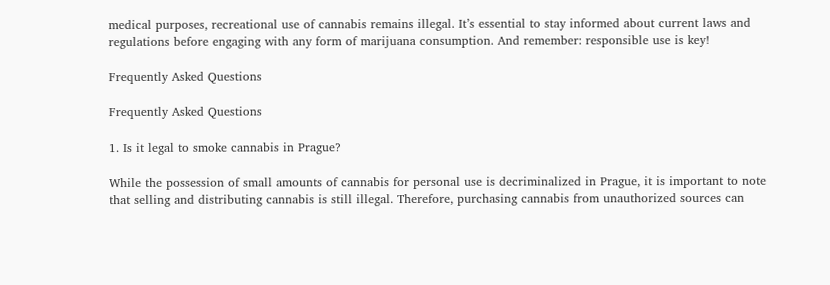medical purposes, recreational use of cannabis remains illegal. It’s essential to stay informed about current laws and regulations before engaging with any form of marijuana consumption. And remember: responsible use is key!

Frequently Asked Questions

Frequently Asked Questions

1. Is it legal to smoke cannabis in Prague?

While the possession of small amounts of cannabis for personal use is decriminalized in Prague, it is important to note that selling and distributing cannabis is still illegal. Therefore, purchasing cannabis from unauthorized sources can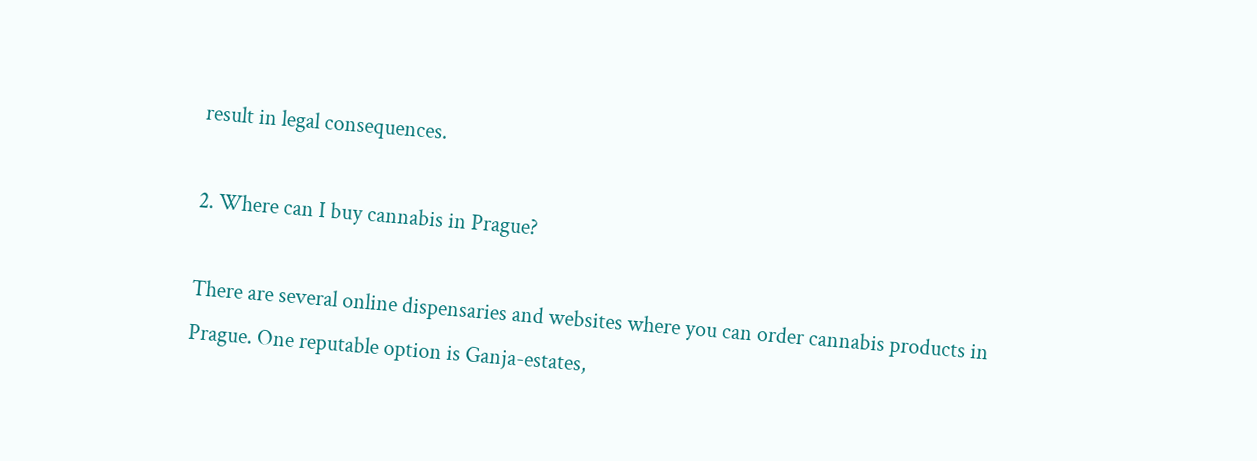result in legal consequences.

2. Where can I buy cannabis in Prague?

There are several online dispensaries and websites where you can order cannabis products in Prague. One reputable option is Ganja-estates,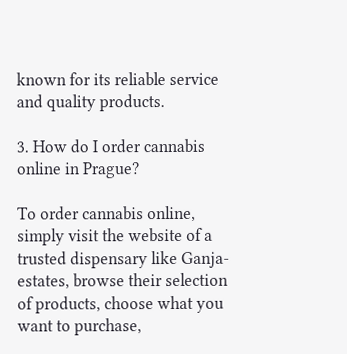known for its reliable service and quality products.

3. How do I order cannabis online in Prague?

To order cannabis online, simply visit the website of a trusted dispensary like Ganja-estates, browse their selection of products, choose what you want to purchase,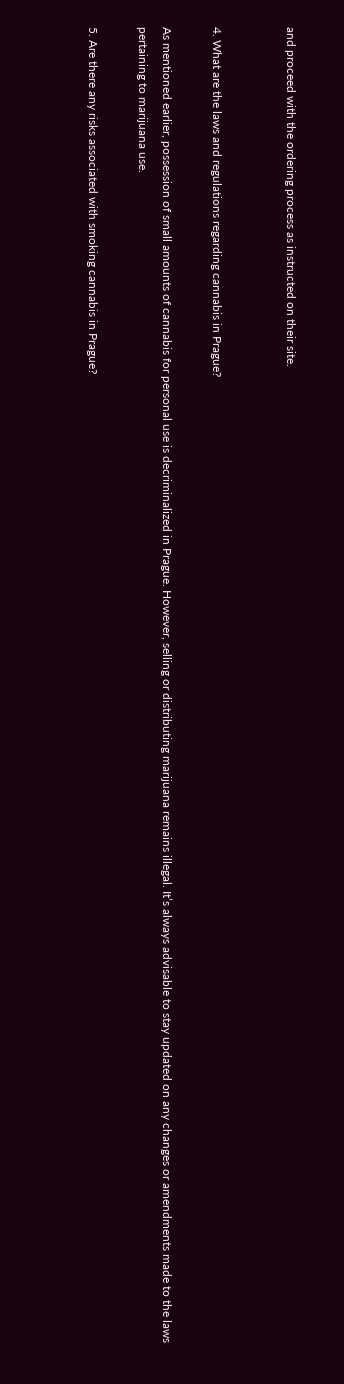and proceed with the ordering process as instructed on their site.


4. What are the laws and regulations regarding cannabis in Prague?

As mentioned earlier, possession of small amounts of cannabis for personal use is decriminalized in Prague. However, selling or distributing marijuana remains illegal. It’s always advisable to stay updated on any changes or amendments made to the laws pertaining to marijuana use.

5. Are there any risks associated with smoking cannabis in Prague?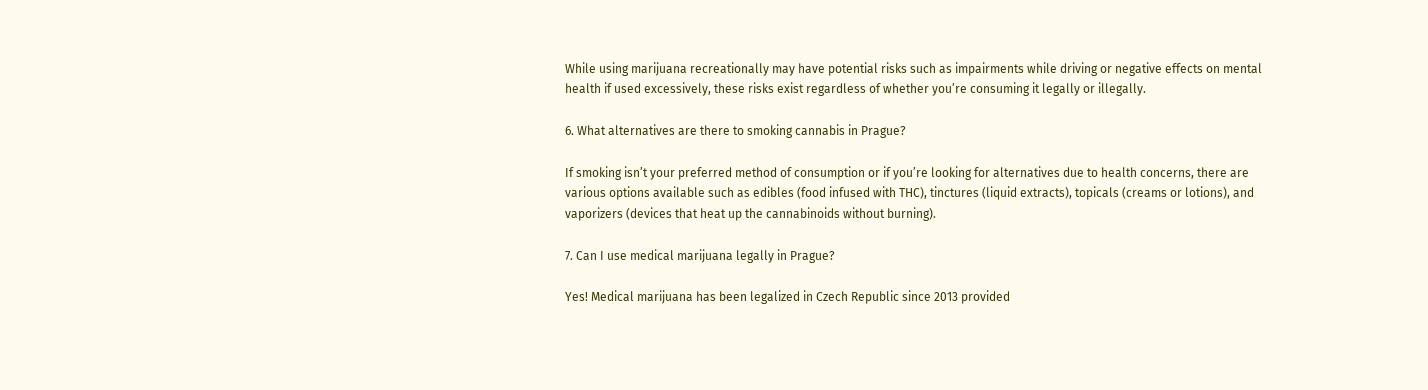While using marijuana recreationally may have potential risks such as impairments while driving or negative effects on mental health if used excessively, these risks exist regardless of whether you’re consuming it legally or illegally.

6. What alternatives are there to smoking cannabis in Prague?

If smoking isn’t your preferred method of consumption or if you’re looking for alternatives due to health concerns, there are various options available such as edibles (food infused with THC), tinctures (liquid extracts), topicals (creams or lotions), and vaporizers (devices that heat up the cannabinoids without burning).

7. Can I use medical marijuana legally in Prague?

Yes! Medical marijuana has been legalized in Czech Republic since 2013 provided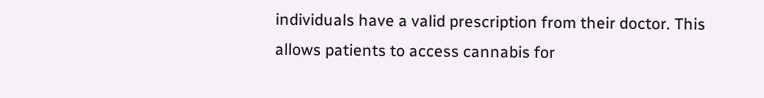individuals have a valid prescription from their doctor. This allows patients to access cannabis for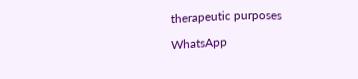therapeutic purposes

WhatsApp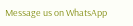Message us on WhatsApp